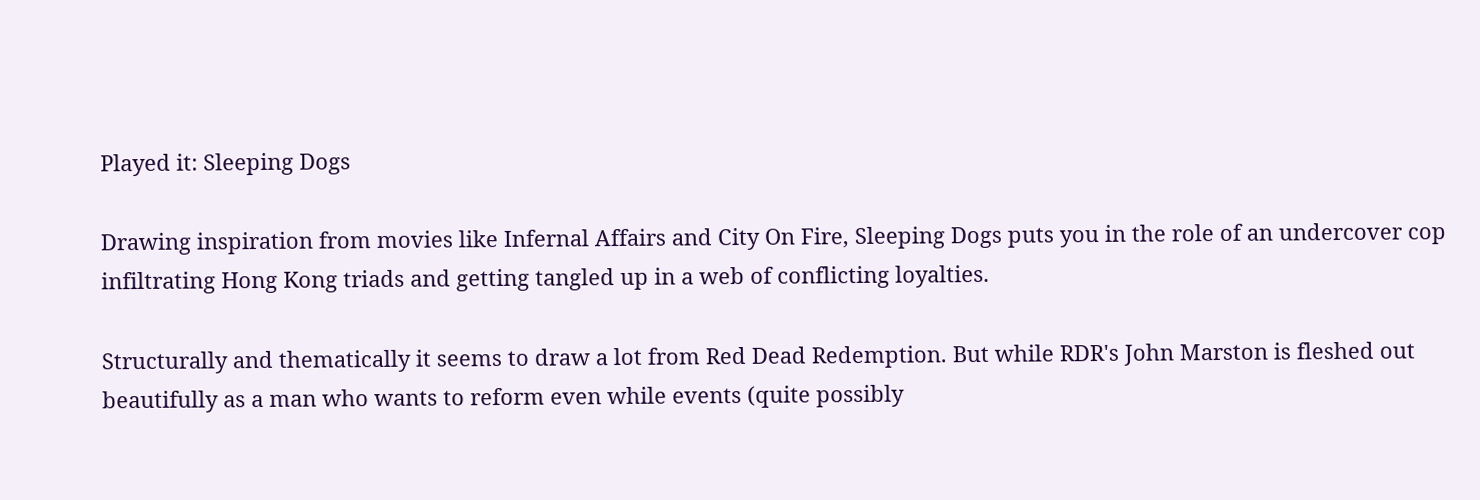Played it: Sleeping Dogs

Drawing inspiration from movies like Infernal Affairs and City On Fire, Sleeping Dogs puts you in the role of an undercover cop infiltrating Hong Kong triads and getting tangled up in a web of conflicting loyalties.

Structurally and thematically it seems to draw a lot from Red Dead Redemption. But while RDR's John Marston is fleshed out beautifully as a man who wants to reform even while events (quite possibly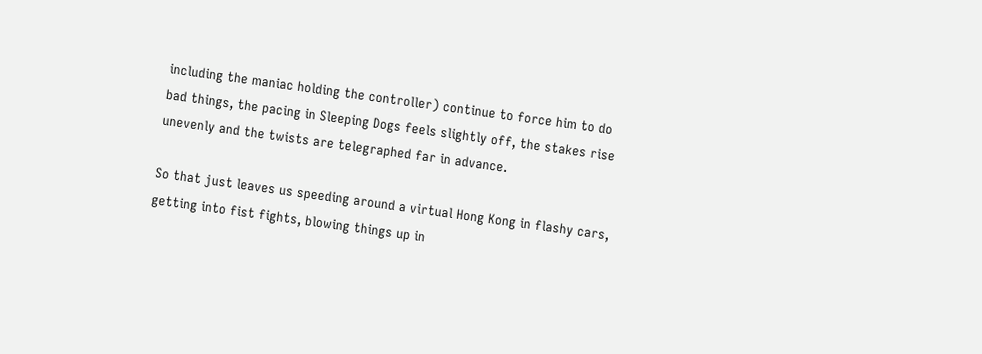including the maniac holding the controller) continue to force him to do bad things, the pacing in Sleeping Dogs feels slightly off, the stakes rise unevenly and the twists are telegraphed far in advance.

So that just leaves us speeding around a virtual Hong Kong in flashy cars, getting into fist fights, blowing things up in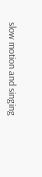slow motion and singing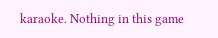karaoke. Nothing in this game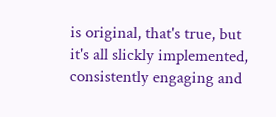is original, that's true, but it's all slickly implemented, consistently engaging and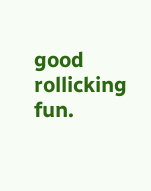good rollicking fun.